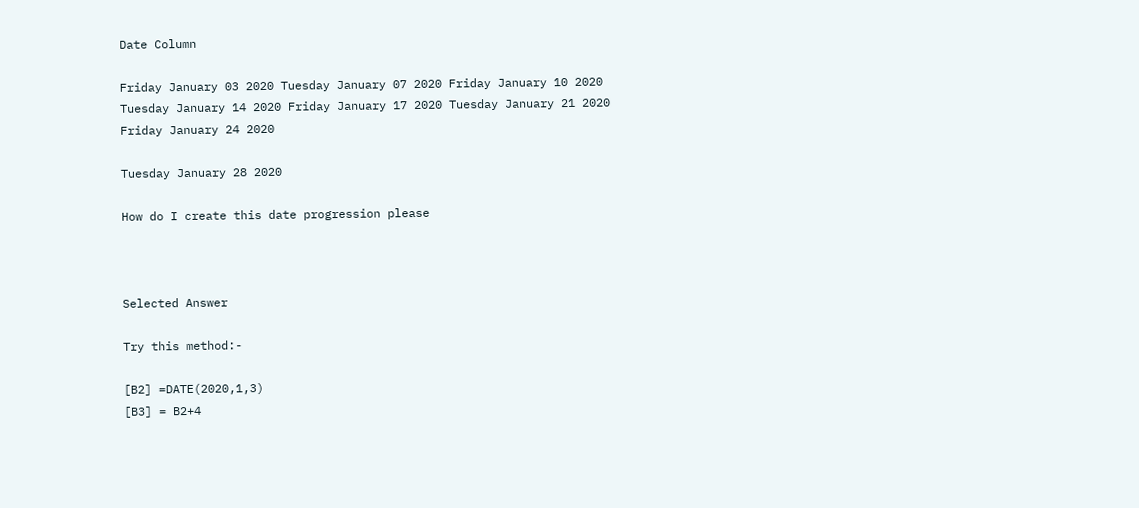Date Column

Friday January 03 2020 Tuesday January 07 2020 Friday January 10 2020 Tuesday January 14 2020 Friday January 17 2020 Tuesday January 21 2020 Friday January 24 2020

Tuesday January 28 2020

How do I create this date progression please



Selected Answer

Try this method:-

[B2] =DATE(2020,1,3)
[B3] = B2+4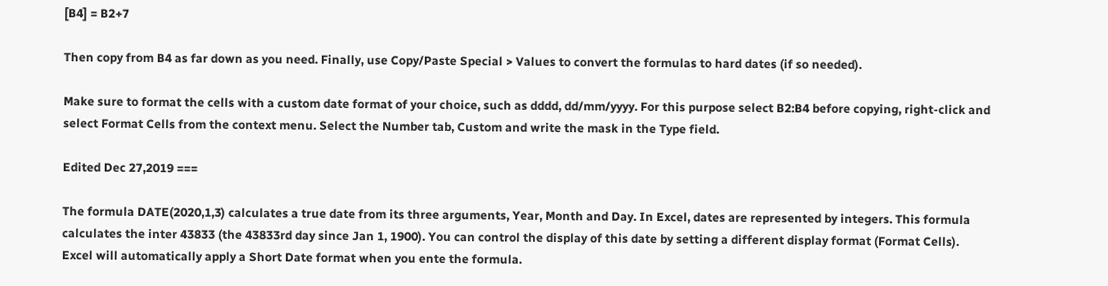[B4] = B2+7

Then copy from B4 as far down as you need. Finally, use Copy/Paste Special > Values to convert the formulas to hard dates (if so needed).

Make sure to format the cells with a custom date format of your choice, such as dddd, dd/mm/yyyy. For this purpose select B2:B4 before copying, right-click and select Format Cells from the context menu. Select the Number tab, Custom and write the mask in the Type field.

Edited Dec 27,2019 ===

The formula DATE(2020,1,3) calculates a true date from its three arguments, Year, Month and Day. In Excel, dates are represented by integers. This formula calculates the inter 43833 (the 43833rd day since Jan 1, 1900). You can control the display of this date by setting a different display format (Format Cells). Excel will automatically apply a Short Date format when you ente the formula.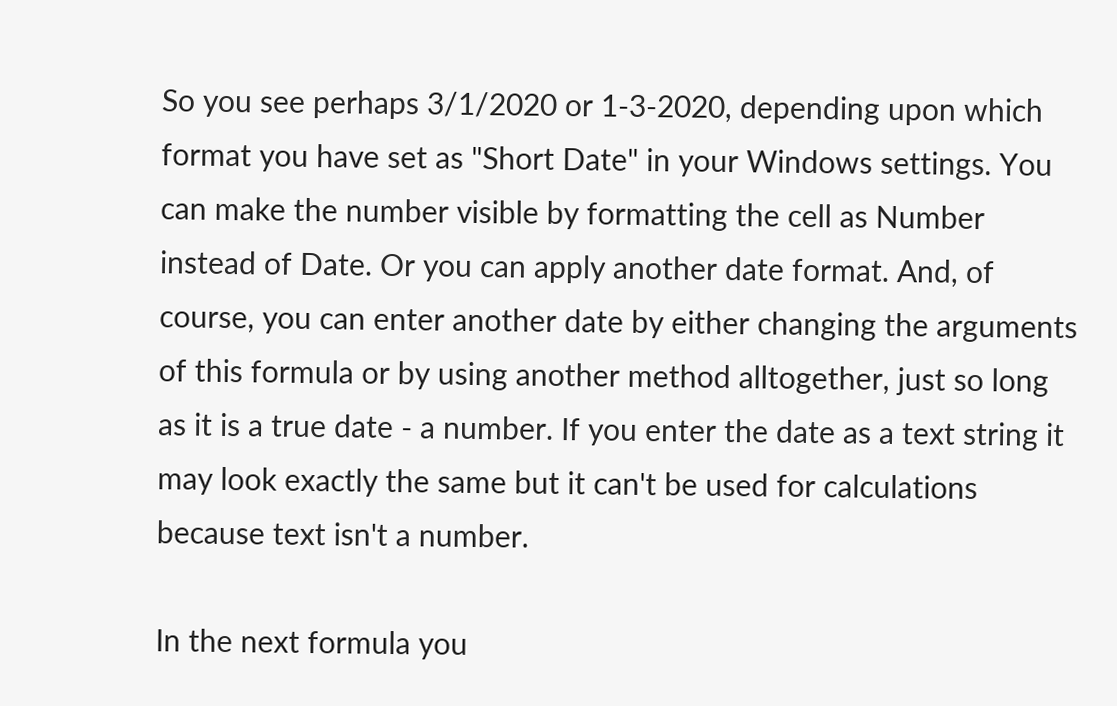So you see perhaps 3/1/2020 or 1-3-2020, depending upon which format you have set as "Short Date" in your Windows settings. You can make the number visible by formatting the cell as Number instead of Date. Or you can apply another date format. And, of course, you can enter another date by either changing the arguments of this formula or by using another method alltogether, just so long as it is a true date - a number. If you enter the date as a text string it may look exactly the same but it can't be used for calculations because text isn't a number.

In the next formula you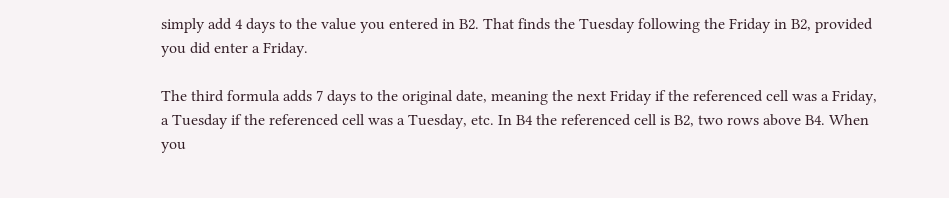simply add 4 days to the value you entered in B2. That finds the Tuesday following the Friday in B2, provided you did enter a Friday.

The third formula adds 7 days to the original date, meaning the next Friday if the referenced cell was a Friday, a Tuesday if the referenced cell was a Tuesday, etc. In B4 the referenced cell is B2, two rows above B4. When you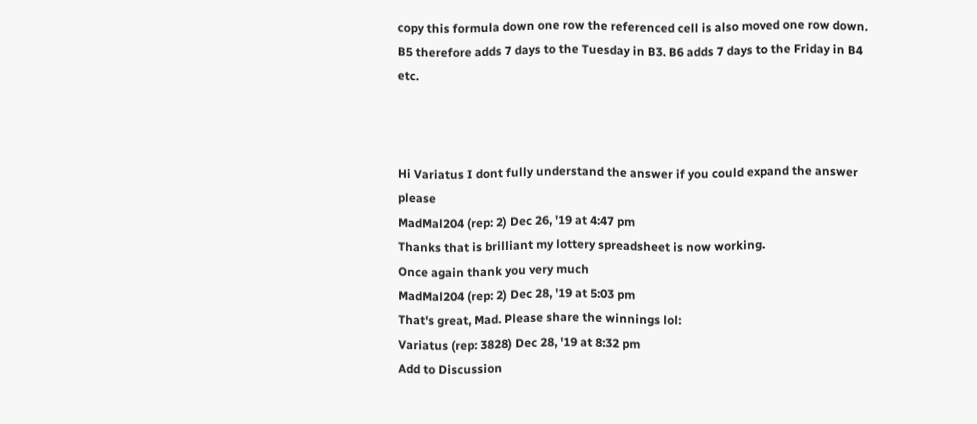copy this formula down one row the referenced cell is also moved one row down. B5 therefore adds 7 days to the Tuesday in B3. B6 adds 7 days to the Friday in B4 etc.



Hi Variatus I dont fully understand the answer if you could expand the answer please
MadMal204 (rep: 2) Dec 26, '19 at 4:47 pm
Thanks that is brilliant my lottery spreadsheet is now working.
Once again thank you very much
MadMal204 (rep: 2) Dec 28, '19 at 5:03 pm
That's great, Mad. Please share the winnings lol:
Variatus (rep: 3828) Dec 28, '19 at 8:32 pm
Add to Discussion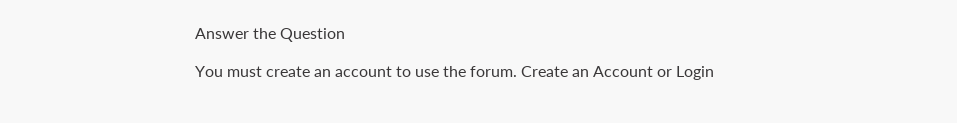Answer the Question

You must create an account to use the forum. Create an Account or Login